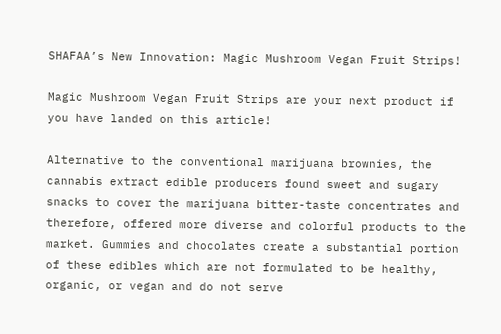SHAFAA’s New Innovation: Magic Mushroom Vegan Fruit Strips!

Magic Mushroom Vegan Fruit Strips are your next product if you have landed on this article!

Alternative to the conventional marijuana brownies, the cannabis extract edible producers found sweet and sugary snacks to cover the marijuana bitter-taste concentrates and therefore, offered more diverse and colorful products to the market. Gummies and chocolates create a substantial portion of these edibles which are not formulated to be healthy, organic, or vegan and do not serve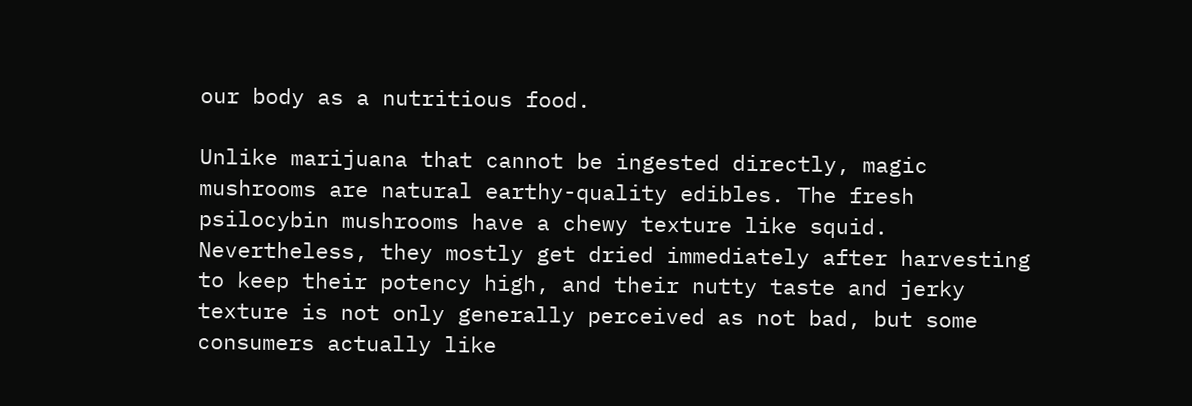our body as a nutritious food.

Unlike marijuana that cannot be ingested directly, magic mushrooms are natural earthy-quality edibles. The fresh psilocybin mushrooms have a chewy texture like squid. Nevertheless, they mostly get dried immediately after harvesting to keep their potency high, and their nutty taste and jerky texture is not only generally perceived as not bad, but some consumers actually like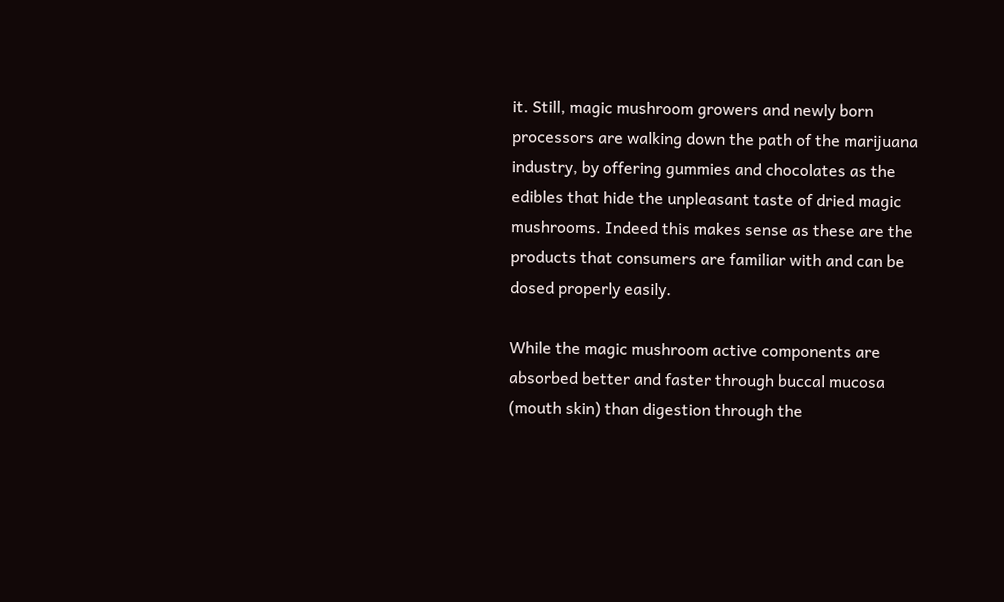it. Still, magic mushroom growers and newly born processors are walking down the path of the marijuana industry, by offering gummies and chocolates as the edibles that hide the unpleasant taste of dried magic mushrooms. Indeed this makes sense as these are the products that consumers are familiar with and can be dosed properly easily.

While the magic mushroom active components are absorbed better and faster through buccal mucosa (mouth skin) than digestion through the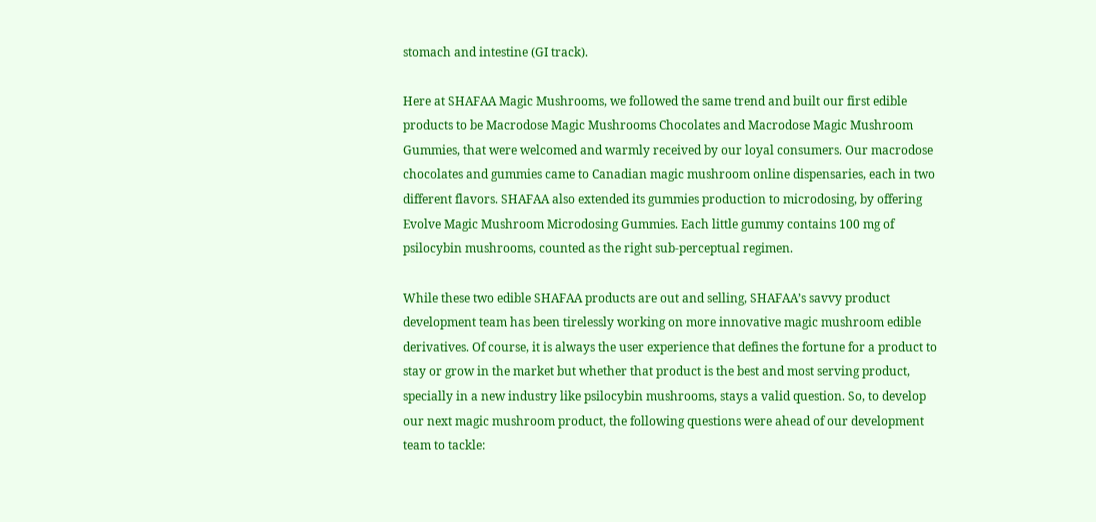stomach and intestine (GI track).

Here at SHAFAA Magic Mushrooms, we followed the same trend and built our first edible products to be Macrodose Magic Mushrooms Chocolates and Macrodose Magic Mushroom Gummies, that were welcomed and warmly received by our loyal consumers. Our macrodose chocolates and gummies came to Canadian magic mushroom online dispensaries, each in two different flavors. SHAFAA also extended its gummies production to microdosing, by offering Evolve Magic Mushroom Microdosing Gummies. Each little gummy contains 100 mg of psilocybin mushrooms, counted as the right sub-perceptual regimen.

While these two edible SHAFAA products are out and selling, SHAFAA’s savvy product development team has been tirelessly working on more innovative magic mushroom edible derivatives. Of course, it is always the user experience that defines the fortune for a product to stay or grow in the market but whether that product is the best and most serving product, specially in a new industry like psilocybin mushrooms, stays a valid question. So, to develop our next magic mushroom product, the following questions were ahead of our development team to tackle: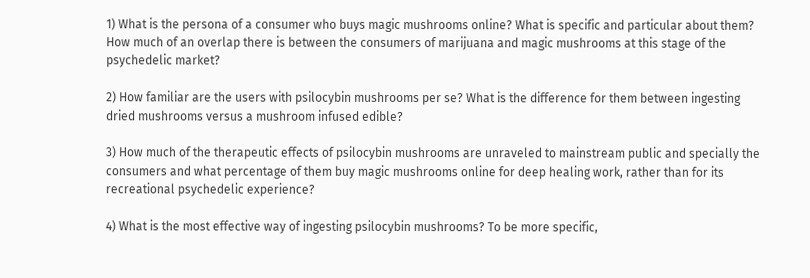1) What is the persona of a consumer who buys magic mushrooms online? What is specific and particular about them? How much of an overlap there is between the consumers of marijuana and magic mushrooms at this stage of the psychedelic market?

2) How familiar are the users with psilocybin mushrooms per se? What is the difference for them between ingesting dried mushrooms versus a mushroom infused edible?

3) How much of the therapeutic effects of psilocybin mushrooms are unraveled to mainstream public and specially the consumers and what percentage of them buy magic mushrooms online for deep healing work, rather than for its recreational psychedelic experience?

4) What is the most effective way of ingesting psilocybin mushrooms? To be more specific,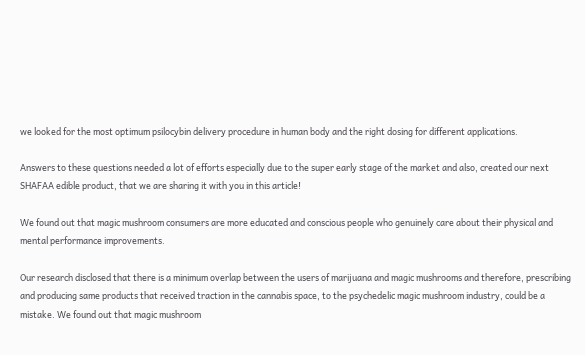we looked for the most optimum psilocybin delivery procedure in human body and the right dosing for different applications.

Answers to these questions needed a lot of efforts especially due to the super early stage of the market and also, created our next SHAFAA edible product, that we are sharing it with you in this article!

We found out that magic mushroom consumers are more educated and conscious people who genuinely care about their physical and mental performance improvements.

Our research disclosed that there is a minimum overlap between the users of marijuana and magic mushrooms and therefore, prescribing and producing same products that received traction in the cannabis space, to the psychedelic magic mushroom industry, could be a mistake. We found out that magic mushroom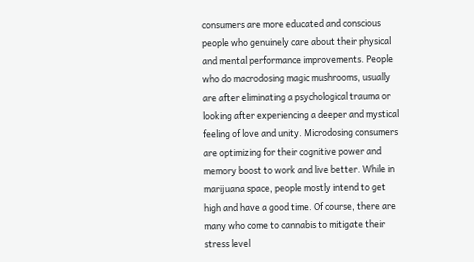consumers are more educated and conscious people who genuinely care about their physical and mental performance improvements. People who do macrodosing magic mushrooms, usually are after eliminating a psychological trauma or looking after experiencing a deeper and mystical feeling of love and unity. Microdosing consumers are optimizing for their cognitive power and memory boost to work and live better. While in marijuana space, people mostly intend to get high and have a good time. Of course, there are many who come to cannabis to mitigate their stress level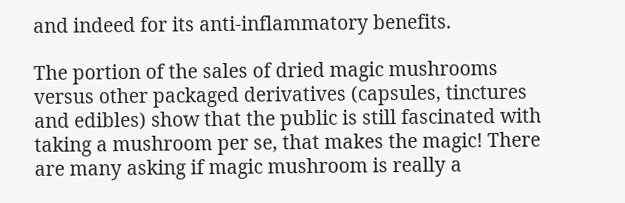and indeed for its anti-inflammatory benefits.

The portion of the sales of dried magic mushrooms versus other packaged derivatives (capsules, tinctures and edibles) show that the public is still fascinated with taking a mushroom per se, that makes the magic! There are many asking if magic mushroom is really a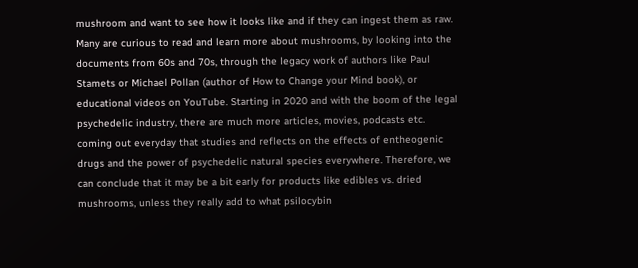mushroom and want to see how it looks like and if they can ingest them as raw. Many are curious to read and learn more about mushrooms, by looking into the documents from 60s and 70s, through the legacy work of authors like Paul Stamets or Michael Pollan (author of How to Change your Mind book), or educational videos on YouTube. Starting in 2020 and with the boom of the legal psychedelic industry, there are much more articles, movies, podcasts etc. coming out everyday that studies and reflects on the effects of entheogenic drugs and the power of psychedelic natural species everywhere. Therefore, we can conclude that it may be a bit early for products like edibles vs. dried mushrooms, unless they really add to what psilocybin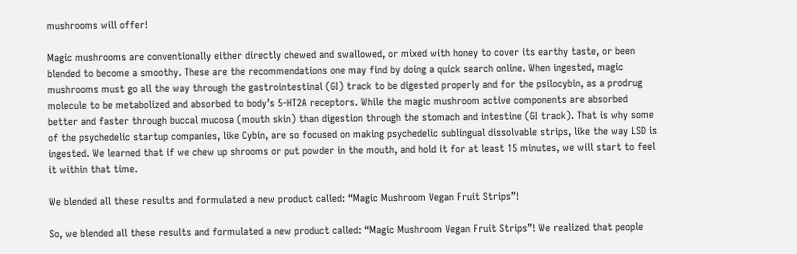mushrooms will offer!

Magic mushrooms are conventionally either directly chewed and swallowed, or mixed with honey to cover its earthy taste, or been blended to become a smoothy. These are the recommendations one may find by doing a quick search online. When ingested, magic mushrooms must go all the way through the gastrointestinal (GI) track to be digested properly and for the psilocybin, as a prodrug molecule to be metabolized and absorbed to body’s 5-HT2A receptors. While the magic mushroom active components are absorbed better and faster through buccal mucosa (mouth skin) than digestion through the stomach and intestine (GI track). That is why some of the psychedelic startup companies, like Cybin, are so focused on making psychedelic sublingual dissolvable strips, like the way LSD is ingested. We learned that if we chew up shrooms or put powder in the mouth, and hold it for at least 15 minutes, we will start to feel it within that time.

We blended all these results and formulated a new product called: “Magic Mushroom Vegan Fruit Strips”!

So, we blended all these results and formulated a new product called: “Magic Mushroom Vegan Fruit Strips”! We realized that people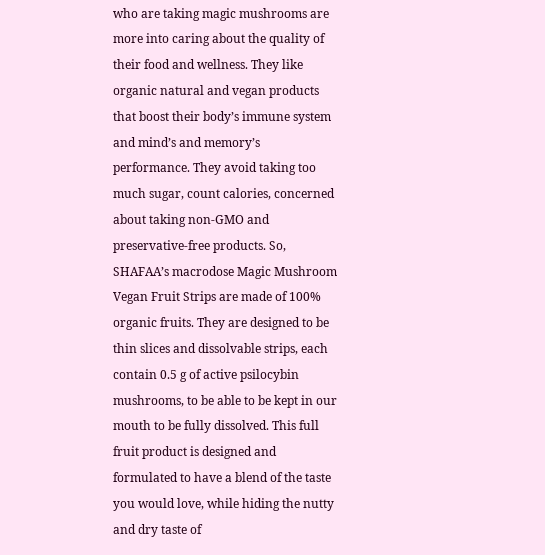who are taking magic mushrooms are more into caring about the quality of their food and wellness. They like organic natural and vegan products that boost their body’s immune system and mind’s and memory’s performance. They avoid taking too much sugar, count calories, concerned about taking non-GMO and preservative-free products. So, SHAFAA’s macrodose Magic Mushroom Vegan Fruit Strips are made of 100% organic fruits. They are designed to be thin slices and dissolvable strips, each contain 0.5 g of active psilocybin mushrooms, to be able to be kept in our mouth to be fully dissolved. This full fruit product is designed and formulated to have a blend of the taste you would love, while hiding the nutty and dry taste of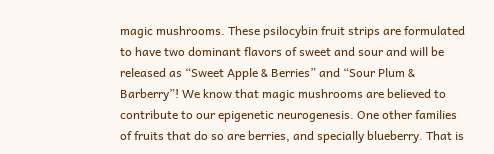magic mushrooms. These psilocybin fruit strips are formulated to have two dominant flavors of sweet and sour and will be released as “Sweet Apple & Berries” and “Sour Plum & Barberry”! We know that magic mushrooms are believed to contribute to our epigenetic neurogenesis. One other families of fruits that do so are berries, and specially blueberry. That is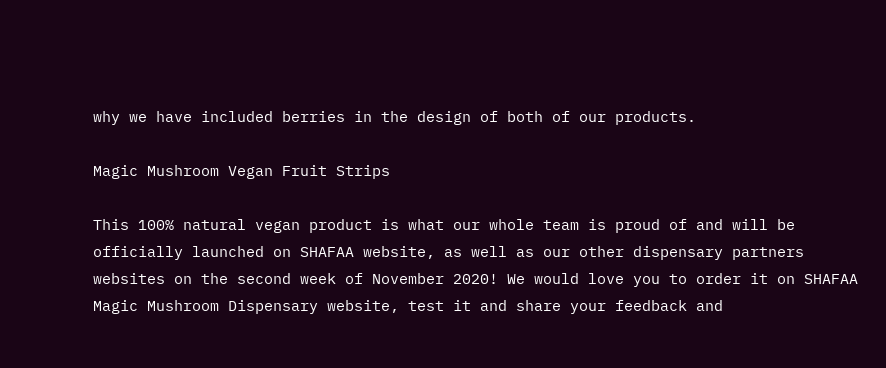why we have included berries in the design of both of our products.

Magic Mushroom Vegan Fruit Strips

This 100% natural vegan product is what our whole team is proud of and will be officially launched on SHAFAA website, as well as our other dispensary partners websites on the second week of November 2020! We would love you to order it on SHAFAA Magic Mushroom Dispensary website, test it and share your feedback and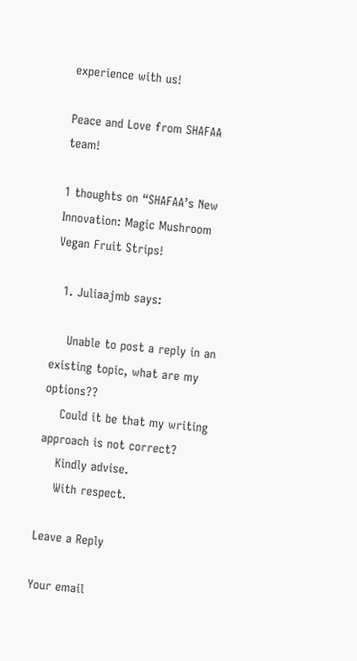experience with us!

Peace and Love from SHAFAA team!

1 thoughts on “SHAFAA’s New Innovation: Magic Mushroom Vegan Fruit Strips!

  1. Juliaajmb says:

    Unable to post a reply in an existing topic, what are my options??
    Could it be that my writing approach is not correct?
    Kindly advise.
    With respect.

Leave a Reply

Your email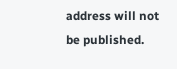address will not be published.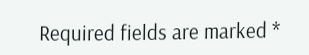Required fields are marked *